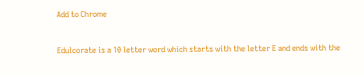Add to Chrome


Edulcorate is a 10 letter word which starts with the letter E and ends with the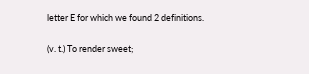letter E for which we found 2 definitions.

(v. t.) To render sweet;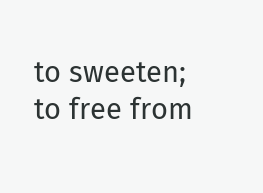to sweeten; to free from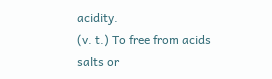acidity.
(v. t.) To free from acids salts or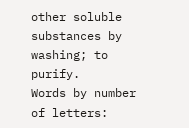other soluble substances by washing; to purify.
Words by number of letters: